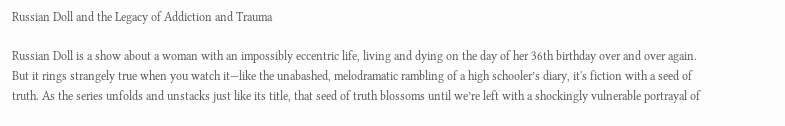Russian Doll and the Legacy of Addiction and Trauma

Russian Doll is a show about a woman with an impossibly eccentric life, living and dying on the day of her 36th birthday over and over again. But it rings strangely true when you watch it—like the unabashed, melodramatic rambling of a high schooler’s diary, it's fiction with a seed of truth. As the series unfolds and unstacks just like its title, that seed of truth blossoms until we’re left with a shockingly vulnerable portrayal of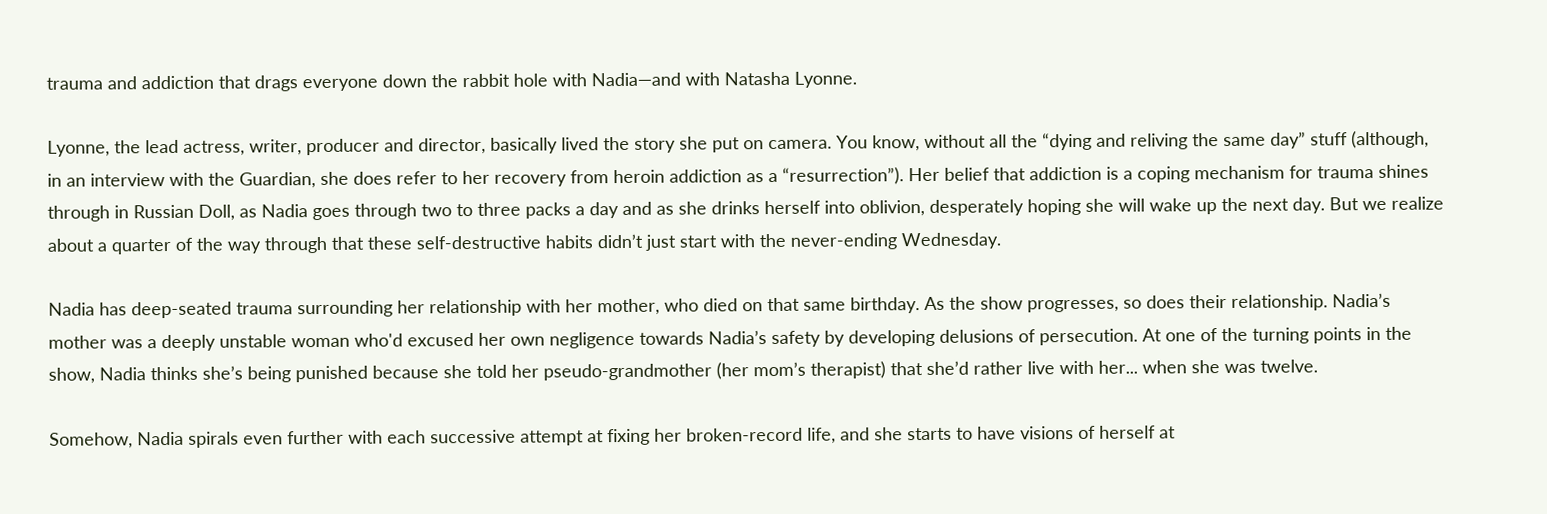trauma and addiction that drags everyone down the rabbit hole with Nadia—and with Natasha Lyonne.

Lyonne, the lead actress, writer, producer and director, basically lived the story she put on camera. You know, without all the “dying and reliving the same day” stuff (although, in an interview with the Guardian, she does refer to her recovery from heroin addiction as a “resurrection”). Her belief that addiction is a coping mechanism for trauma shines through in Russian Doll, as Nadia goes through two to three packs a day and as she drinks herself into oblivion, desperately hoping she will wake up the next day. But we realize about a quarter of the way through that these self-destructive habits didn’t just start with the never-ending Wednesday.

Nadia has deep-seated trauma surrounding her relationship with her mother, who died on that same birthday. As the show progresses, so does their relationship. Nadia’s mother was a deeply unstable woman who'd excused her own negligence towards Nadia’s safety by developing delusions of persecution. At one of the turning points in the show, Nadia thinks she’s being punished because she told her pseudo-grandmother (her mom’s therapist) that she’d rather live with her... when she was twelve.

Somehow, Nadia spirals even further with each successive attempt at fixing her broken-record life, and she starts to have visions of herself at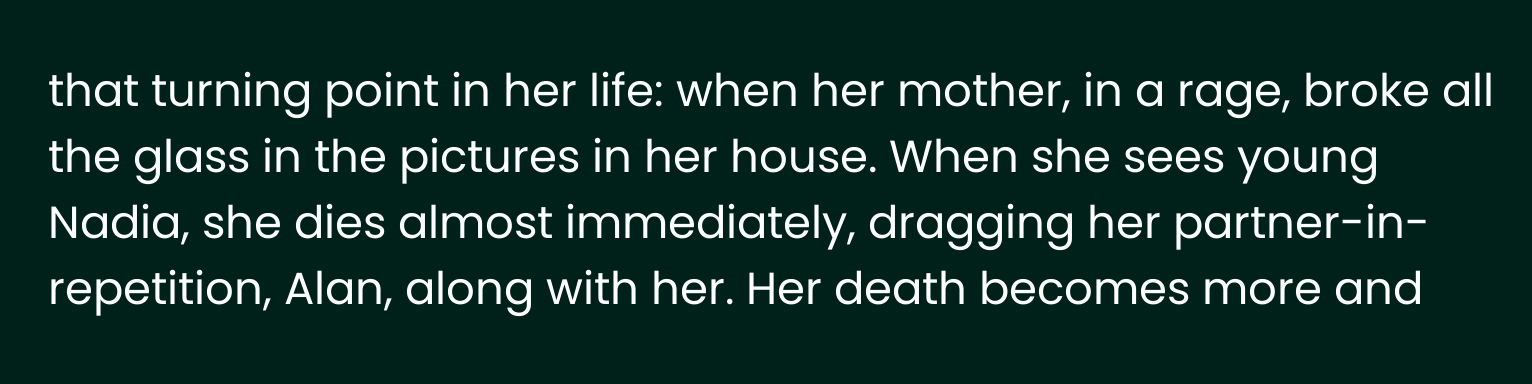that turning point in her life: when her mother, in a rage, broke all the glass in the pictures in her house. When she sees young Nadia, she dies almost immediately, dragging her partner-in-repetition, Alan, along with her. Her death becomes more and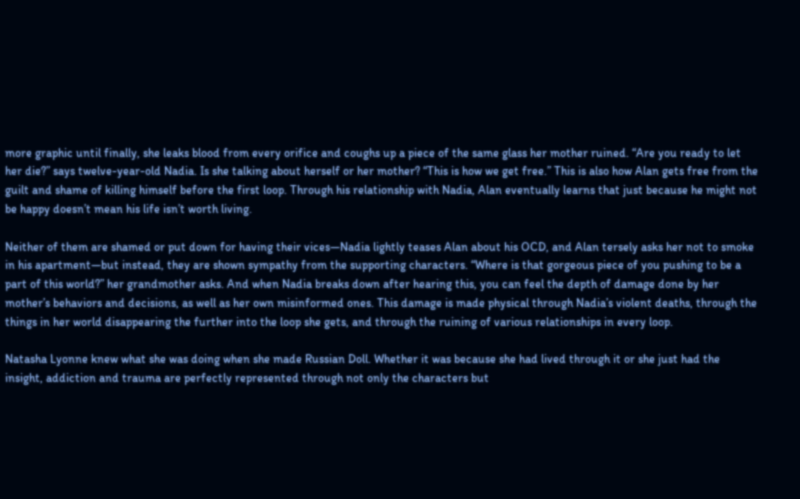more graphic until finally, she leaks blood from every orifice and coughs up a piece of the same glass her mother ruined. “Are you ready to let her die?” says twelve-year-old Nadia. Is she talking about herself or her mother? “This is how we get free.” This is also how Alan gets free from the guilt and shame of killing himself before the first loop. Through his relationship with Nadia, Alan eventually learns that just because he might not be happy doesn’t mean his life isn’t worth living.

Neither of them are shamed or put down for having their vices—Nadia lightly teases Alan about his OCD, and Alan tersely asks her not to smoke in his apartment—but instead, they are shown sympathy from the supporting characters. “Where is that gorgeous piece of you pushing to be a part of this world?” her grandmother asks. And when Nadia breaks down after hearing this, you can feel the depth of damage done by her mother’s behaviors and decisions, as well as her own misinformed ones. This damage is made physical through Nadia’s violent deaths, through the things in her world disappearing the further into the loop she gets, and through the ruining of various relationships in every loop.

Natasha Lyonne knew what she was doing when she made Russian Doll. Whether it was because she had lived through it or she just had the insight, addiction and trauma are perfectly represented through not only the characters but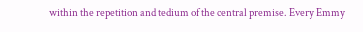within the repetition and tedium of the central premise. Every Emmy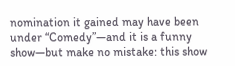nomination it gained may have been under “Comedy”—and it is a funny show—but make no mistake: this show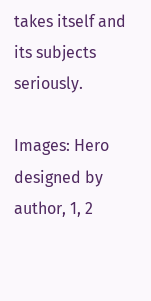takes itself and its subjects seriously.

Images: Hero designed by author, 1, 2